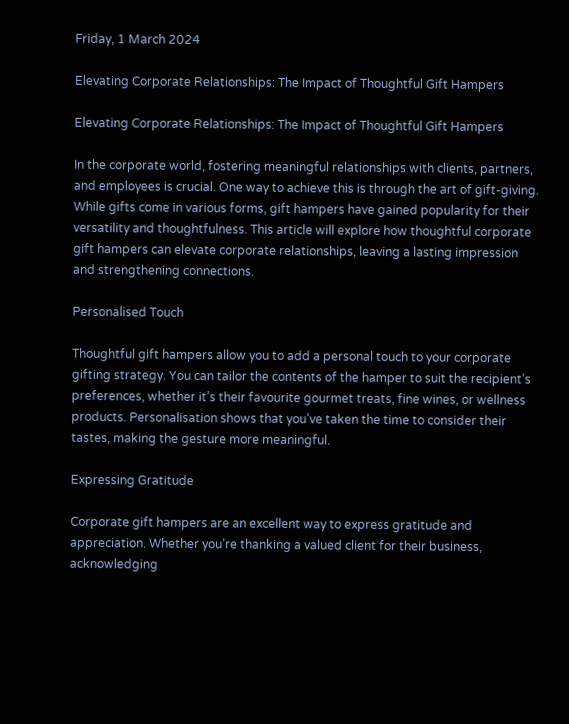Friday, 1 March 2024

Elevating Corporate Relationships: The Impact of Thoughtful Gift Hampers

Elevating Corporate Relationships: The Impact of Thoughtful Gift Hampers

In the corporate world, fostering meaningful relationships with clients, partners, and employees is crucial. One way to achieve this is through the art of gift-giving. While gifts come in various forms, gift hampers have gained popularity for their versatility and thoughtfulness. This article will explore how thoughtful corporate gift hampers can elevate corporate relationships, leaving a lasting impression and strengthening connections.

Personalised Touch

Thoughtful gift hampers allow you to add a personal touch to your corporate gifting strategy. You can tailor the contents of the hamper to suit the recipient’s preferences, whether it’s their favourite gourmet treats, fine wines, or wellness products. Personalisation shows that you’ve taken the time to consider their tastes, making the gesture more meaningful.

Expressing Gratitude

Corporate gift hampers are an excellent way to express gratitude and appreciation. Whether you’re thanking a valued client for their business, acknowledging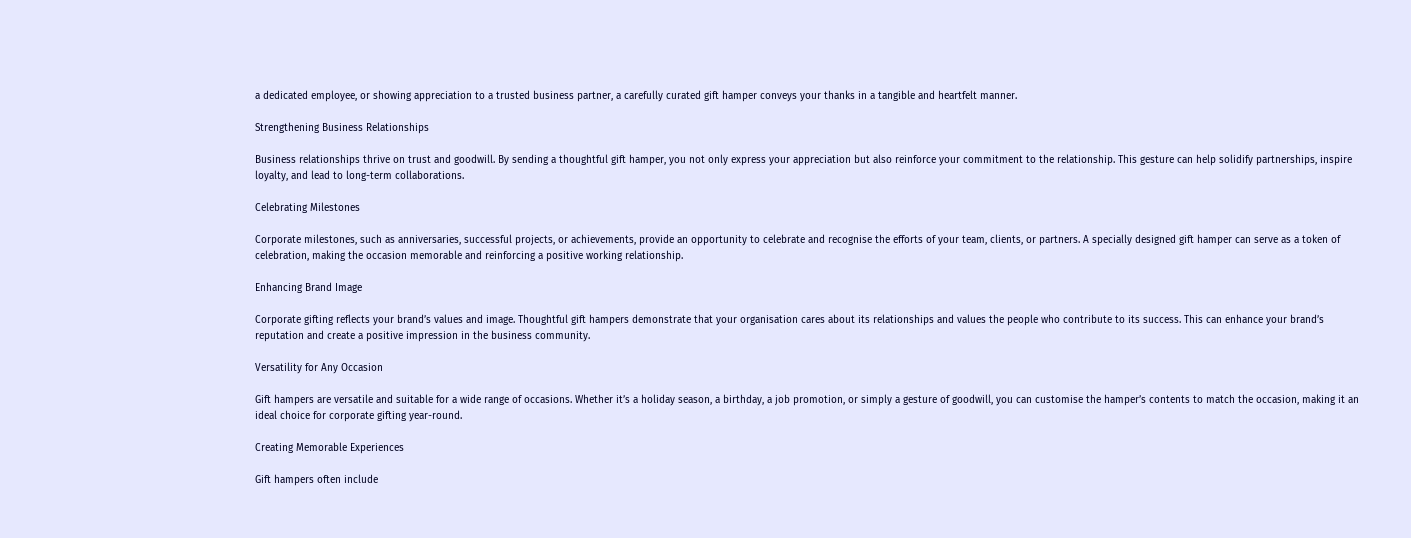a dedicated employee, or showing appreciation to a trusted business partner, a carefully curated gift hamper conveys your thanks in a tangible and heartfelt manner.

Strengthening Business Relationships

Business relationships thrive on trust and goodwill. By sending a thoughtful gift hamper, you not only express your appreciation but also reinforce your commitment to the relationship. This gesture can help solidify partnerships, inspire loyalty, and lead to long-term collaborations.

Celebrating Milestones

Corporate milestones, such as anniversaries, successful projects, or achievements, provide an opportunity to celebrate and recognise the efforts of your team, clients, or partners. A specially designed gift hamper can serve as a token of celebration, making the occasion memorable and reinforcing a positive working relationship.

Enhancing Brand Image

Corporate gifting reflects your brand’s values and image. Thoughtful gift hampers demonstrate that your organisation cares about its relationships and values the people who contribute to its success. This can enhance your brand’s reputation and create a positive impression in the business community.

Versatility for Any Occasion

Gift hampers are versatile and suitable for a wide range of occasions. Whether it’s a holiday season, a birthday, a job promotion, or simply a gesture of goodwill, you can customise the hamper’s contents to match the occasion, making it an ideal choice for corporate gifting year-round.

Creating Memorable Experiences

Gift hampers often include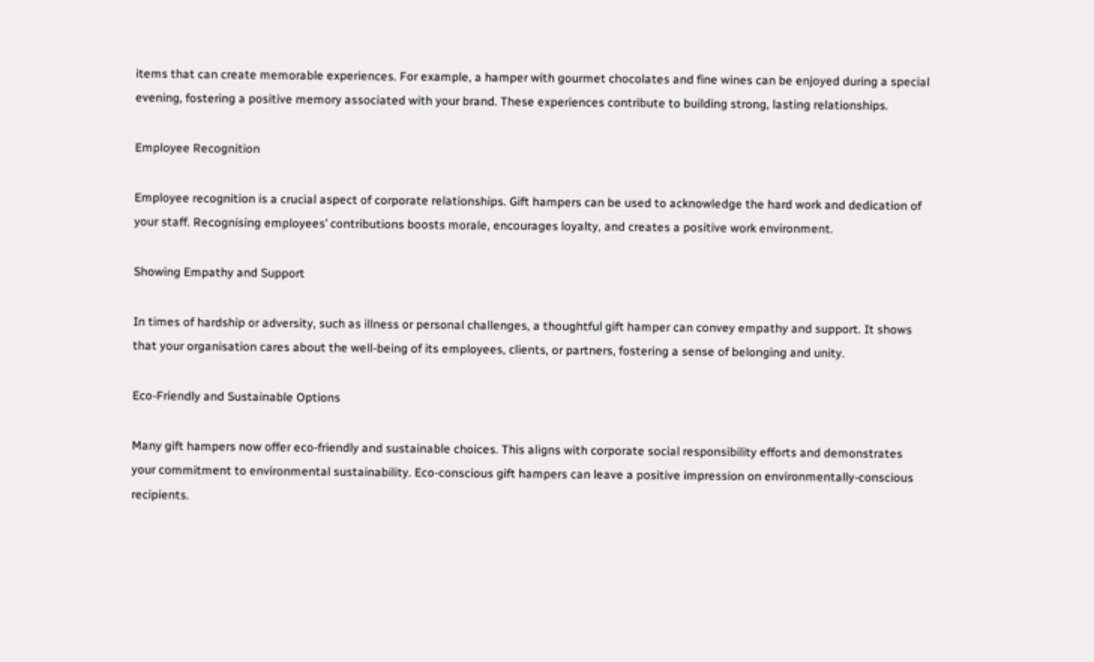items that can create memorable experiences. For example, a hamper with gourmet chocolates and fine wines can be enjoyed during a special evening, fostering a positive memory associated with your brand. These experiences contribute to building strong, lasting relationships.

Employee Recognition

Employee recognition is a crucial aspect of corporate relationships. Gift hampers can be used to acknowledge the hard work and dedication of your staff. Recognising employees’ contributions boosts morale, encourages loyalty, and creates a positive work environment.

Showing Empathy and Support

In times of hardship or adversity, such as illness or personal challenges, a thoughtful gift hamper can convey empathy and support. It shows that your organisation cares about the well-being of its employees, clients, or partners, fostering a sense of belonging and unity.

Eco-Friendly and Sustainable Options

Many gift hampers now offer eco-friendly and sustainable choices. This aligns with corporate social responsibility efforts and demonstrates your commitment to environmental sustainability. Eco-conscious gift hampers can leave a positive impression on environmentally-conscious recipients.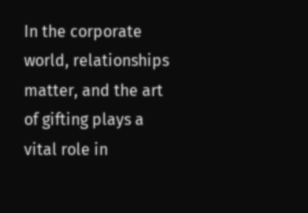In the corporate world, relationships matter, and the art of gifting plays a vital role in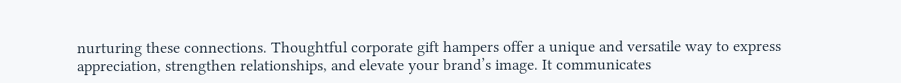nurturing these connections. Thoughtful corporate gift hampers offer a unique and versatile way to express appreciation, strengthen relationships, and elevate your brand’s image. It communicates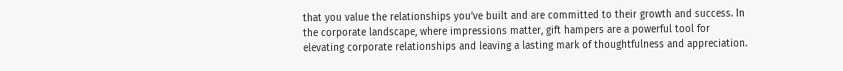that you value the relationships you’ve built and are committed to their growth and success. In the corporate landscape, where impressions matter, gift hampers are a powerful tool for elevating corporate relationships and leaving a lasting mark of thoughtfulness and appreciation.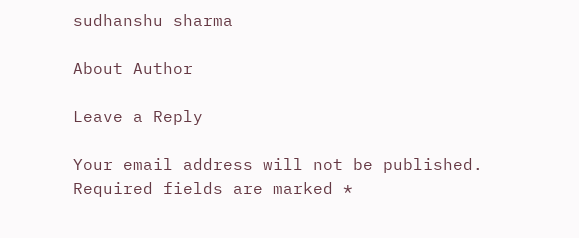sudhanshu sharma

About Author

Leave a Reply

Your email address will not be published. Required fields are marked *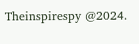Theinspirespy @2024.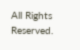All Rights Reserved.